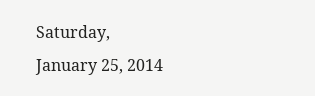Saturday, January 25, 2014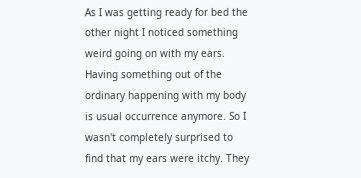As I was getting ready for bed the other night I noticed something weird going on with my ears. Having something out of the ordinary happening with my body is usual occurrence anymore. So I wasn't completely surprised to find that my ears were itchy. They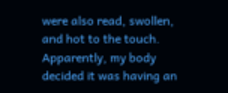were also read, swollen, and hot to the touch. Apparently, my body decided it was having an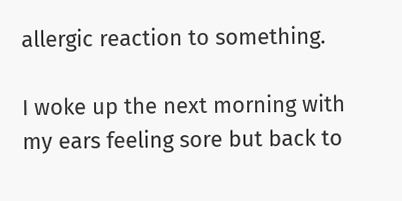allergic reaction to something.

I woke up the next morning with my ears feeling sore but back to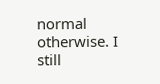normal otherwise. I still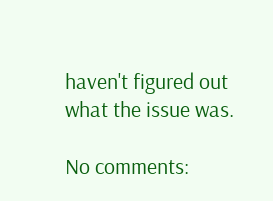haven't figured out what the issue was.

No comments: